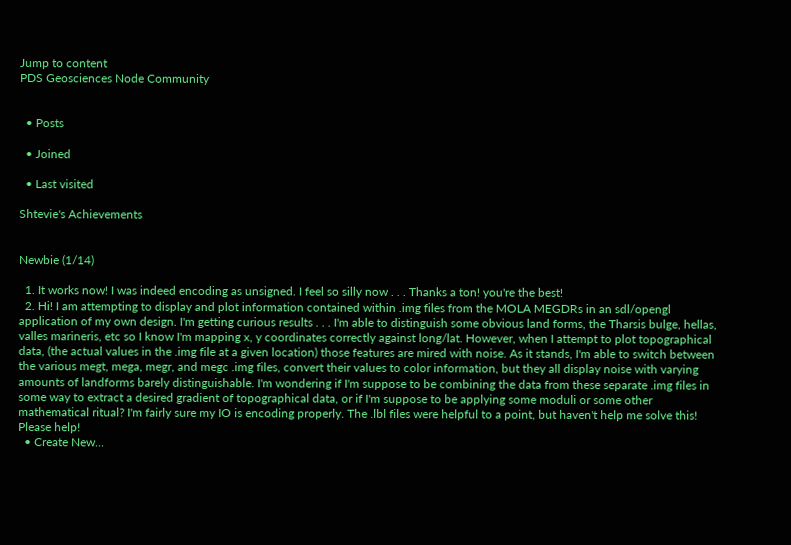Jump to content
PDS Geosciences Node Community


  • Posts

  • Joined

  • Last visited

Shtevie's Achievements


Newbie (1/14)

  1. It works now! I was indeed encoding as unsigned. I feel so silly now . . . Thanks a ton! you're the best!
  2. Hi! I am attempting to display and plot information contained within .img files from the MOLA MEGDRs in an sdl/opengl application of my own design. I'm getting curious results . . . I'm able to distinguish some obvious land forms, the Tharsis bulge, hellas, valles marineris, etc so I know I'm mapping x, y coordinates correctly against long/lat. However, when I attempt to plot topographical data, (the actual values in the .img file at a given location) those features are mired with noise. As it stands, I'm able to switch between the various megt, mega, megr, and megc .img files, convert their values to color information, but they all display noise with varying amounts of landforms barely distinguishable. I'm wondering if I'm suppose to be combining the data from these separate .img files in some way to extract a desired gradient of topographical data, or if I'm suppose to be applying some moduli or some other mathematical ritual? I'm fairly sure my IO is encoding properly. The .lbl files were helpful to a point, but haven't help me solve this! Please help!
  • Create New...